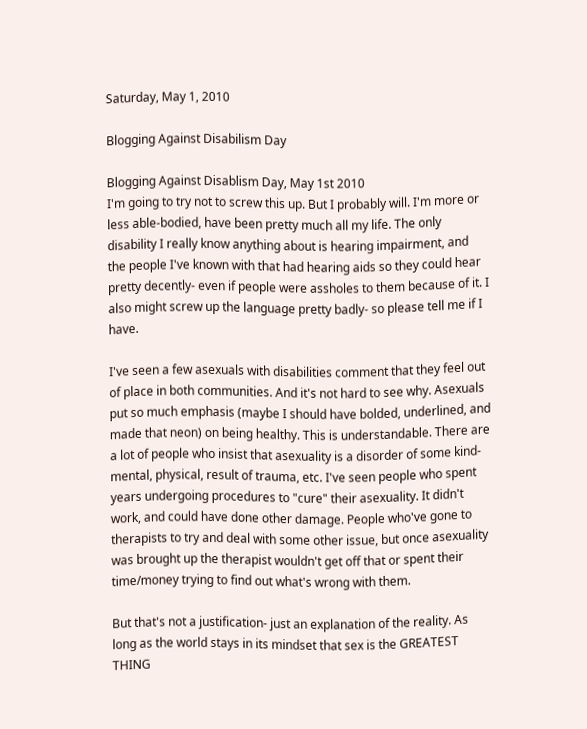Saturday, May 1, 2010

Blogging Against Disabilism Day

Blogging Against Disablism Day, May 1st 2010
I'm going to try not to screw this up. But I probably will. I'm more or less able-bodied, have been pretty much all my life. The only disability I really know anything about is hearing impairment, and the people I've known with that had hearing aids so they could hear pretty decently- even if people were assholes to them because of it. I also might screw up the language pretty badly- so please tell me if I have.

I've seen a few asexuals with disabilities comment that they feel out of place in both communities. And it's not hard to see why. Asexuals put so much emphasis (maybe I should have bolded, underlined, and made that neon) on being healthy. This is understandable. There are a lot of people who insist that asexuality is a disorder of some kind- mental, physical, result of trauma, etc. I've seen people who spent years undergoing procedures to "cure" their asexuality. It didn't work, and could have done other damage. People who've gone to therapists to try and deal with some other issue, but once asexuality was brought up the therapist wouldn't get off that or spent their time/money trying to find out what's wrong with them.

But that's not a justification- just an explanation of the reality. As long as the world stays in its mindset that sex is the GREATEST THING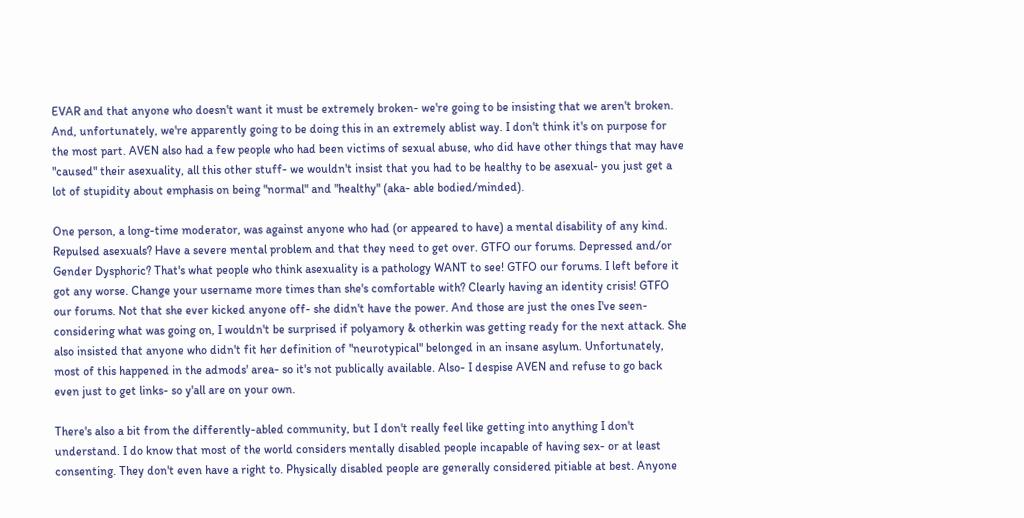EVAR and that anyone who doesn't want it must be extremely broken- we're going to be insisting that we aren't broken. And, unfortunately, we're apparently going to be doing this in an extremely ablist way. I don't think it's on purpose for the most part. AVEN also had a few people who had been victims of sexual abuse, who did have other things that may have "caused" their asexuality, all this other stuff- we wouldn't insist that you had to be healthy to be asexual- you just get a lot of stupidity about emphasis on being "normal" and "healthy" (aka- able bodied/minded).

One person, a long-time moderator, was against anyone who had (or appeared to have) a mental disability of any kind. Repulsed asexuals? Have a severe mental problem and that they need to get over. GTFO our forums. Depressed and/or Gender Dysphoric? That's what people who think asexuality is a pathology WANT to see! GTFO our forums. I left before it got any worse. Change your username more times than she's comfortable with? Clearly having an identity crisis! GTFO our forums. Not that she ever kicked anyone off- she didn't have the power. And those are just the ones I've seen- considering what was going on, I wouldn't be surprised if polyamory & otherkin was getting ready for the next attack. She also insisted that anyone who didn't fit her definition of "neurotypical" belonged in an insane asylum. Unfortunately, most of this happened in the admods' area- so it's not publically available. Also- I despise AVEN and refuse to go back even just to get links- so y'all are on your own.

There's also a bit from the differently-abled community, but I don't really feel like getting into anything I don't understand. I do know that most of the world considers mentally disabled people incapable of having sex- or at least consenting. They don't even have a right to. Physically disabled people are generally considered pitiable at best. Anyone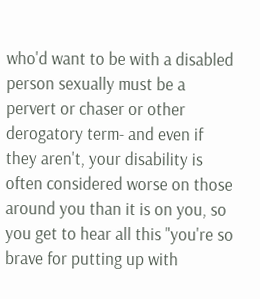who'd want to be with a disabled person sexually must be a pervert or chaser or other derogatory term- and even if they aren't, your disability is often considered worse on those around you than it is on you, so you get to hear all this "you're so brave for putting up with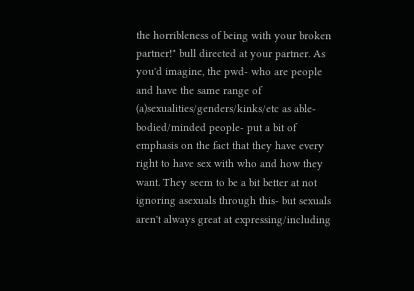the horribleness of being with your broken partner!" bull directed at your partner. As you'd imagine, the pwd- who are people and have the same range of (a)sexualities/genders/kinks/etc as able-bodied/minded people- put a bit of emphasis on the fact that they have every right to have sex with who and how they want. They seem to be a bit better at not ignoring asexuals through this- but sexuals aren't always great at expressing/including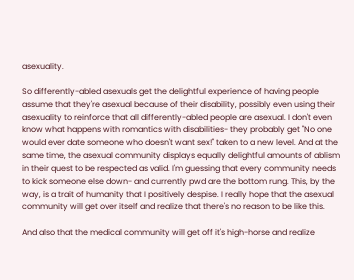asexuality.

So differently-abled asexuals get the delightful experience of having people assume that they're asexual because of their disability, possibly even using their asexuality to reinforce that all differently-abled people are asexual. I don't even know what happens with romantics with disabilities- they probably get "No one would ever date someone who doesn't want sex!" taken to a new level. And at the same time, the asexual community displays equally delightful amounts of ablism in their quest to be respected as valid. I'm guessing that every community needs to kick someone else down- and currently pwd are the bottom rung. This, by the way, is a trait of humanity that I positively despise. I really hope that the asexual community will get over itself and realize that there's no reason to be like this.

And also that the medical community will get off it's high-horse and realize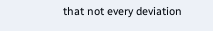that not every deviation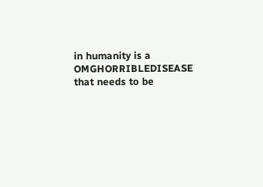in humanity is a OMGHORRIBLEDISEASE that needs to be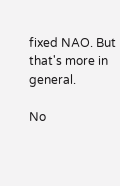fixed NAO. But that's more in general.

No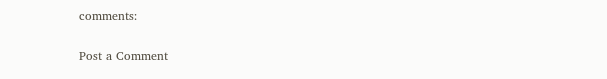comments:

Post a Comment